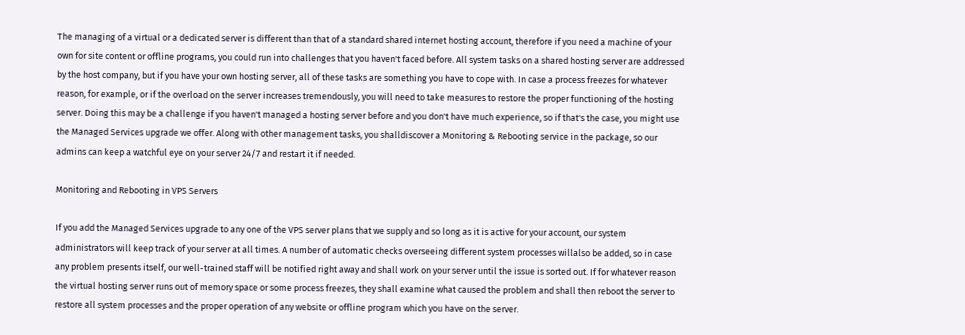The managing of a virtual or a dedicated server is different than that of a standard shared internet hosting account, therefore if you need a machine of your own for site content or offline programs, you could run into challenges that you haven't faced before. All system tasks on a shared hosting server are addressed by the host company, but if you have your own hosting server, all of these tasks are something you have to cope with. In case a process freezes for whatever reason, for example, or if the overload on the server increases tremendously, you will need to take measures to restore the proper functioning of the hosting server. Doing this may be a challenge if you haven't managed a hosting server before and you don't have much experience, so if that's the case, you might use the Managed Services upgrade we offer. Along with other management tasks, you shalldiscover a Monitoring & Rebooting service in the package, so our admins can keep a watchful eye on your server 24/7 and restart it if needed.

Monitoring and Rebooting in VPS Servers

If you add the Managed Services upgrade to any one of the VPS server plans that we supply and so long as it is active for your account, our system administrators will keep track of your server at all times. A number of automatic checks overseeing different system processes willalso be added, so in case any problem presents itself, our well-trained staff will be notified right away and shall work on your server until the issue is sorted out. If for whatever reason the virtual hosting server runs out of memory space or some process freezes, they shall examine what caused the problem and shall then reboot the server to restore all system processes and the proper operation of any website or offline program which you have on the server.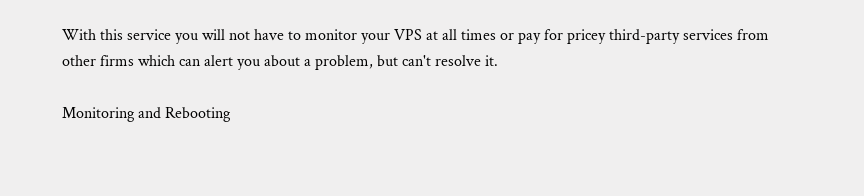With this service you will not have to monitor your VPS at all times or pay for pricey third-party services from other firms which can alert you about a problem, but can't resolve it.

Monitoring and Rebooting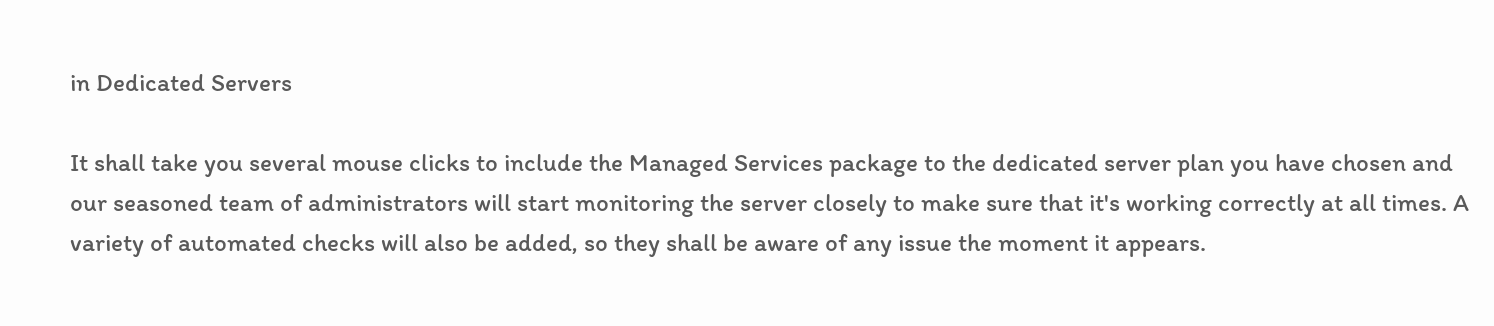in Dedicated Servers

It shall take you several mouse clicks to include the Managed Services package to the dedicated server plan you have chosen and our seasoned team of administrators will start monitoring the server closely to make sure that it's working correctly at all times. A variety of automated checks will also be added, so they shall be aware of any issue the moment it appears.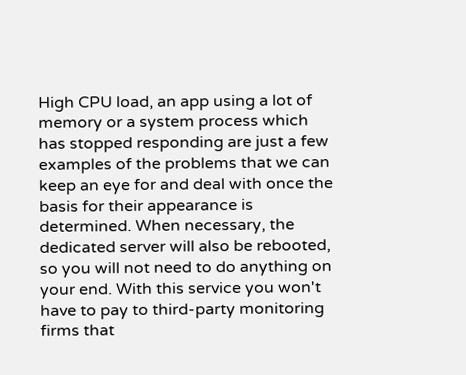High CPU load, an app using a lot of memory or a system process which has stopped responding are just a few examples of the problems that we can keep an eye for and deal with once the basis for their appearance is determined. When necessary, the dedicated server will also be rebooted, so you will not need to do anything on your end. With this service you won't have to pay to third-party monitoring firms that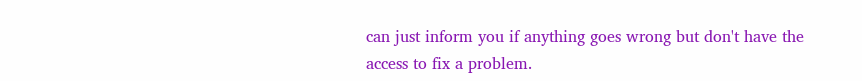can just inform you if anything goes wrong but don't have the access to fix a problem.